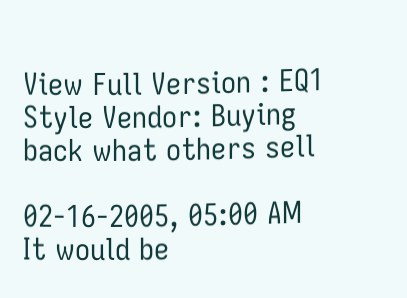View Full Version : EQ1 Style Vendor: Buying back what others sell

02-16-2005, 05:00 AM
It would be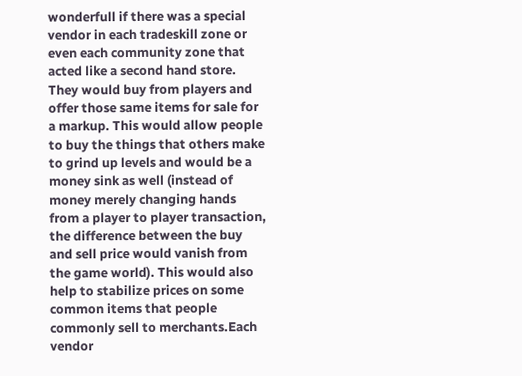wonderfull if there was a special vendor in each tradeskill zone or even each community zone that acted like a second hand store. They would buy from players and offer those same items for sale for a markup. This would allow people to buy the things that others make to grind up levels and would be a money sink as well (instead of money merely changing hands from a player to player transaction, the difference between the buy and sell price would vanish from the game world). This would also help to stabilize prices on some common items that people commonly sell to merchants.Each vendor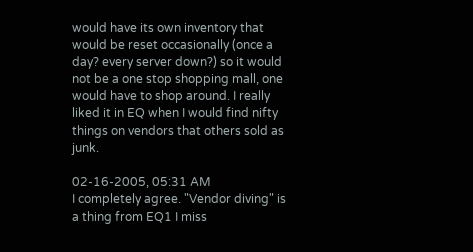would have its own inventory that would be reset occasionally (once a day? every server down?) so it would not be a one stop shopping mall, one would have to shop around. I really liked it in EQ when I would find nifty things on vendors that others sold as junk.

02-16-2005, 05:31 AM
I completely agree. "Vendor diving" is a thing from EQ1 I miss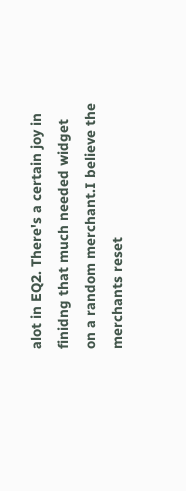alot in EQ2. There's a certain joy in finidng that much needed widget on a random merchant.I believe the merchants reset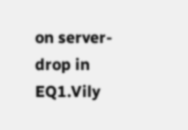on server-drop in EQ1.Vily